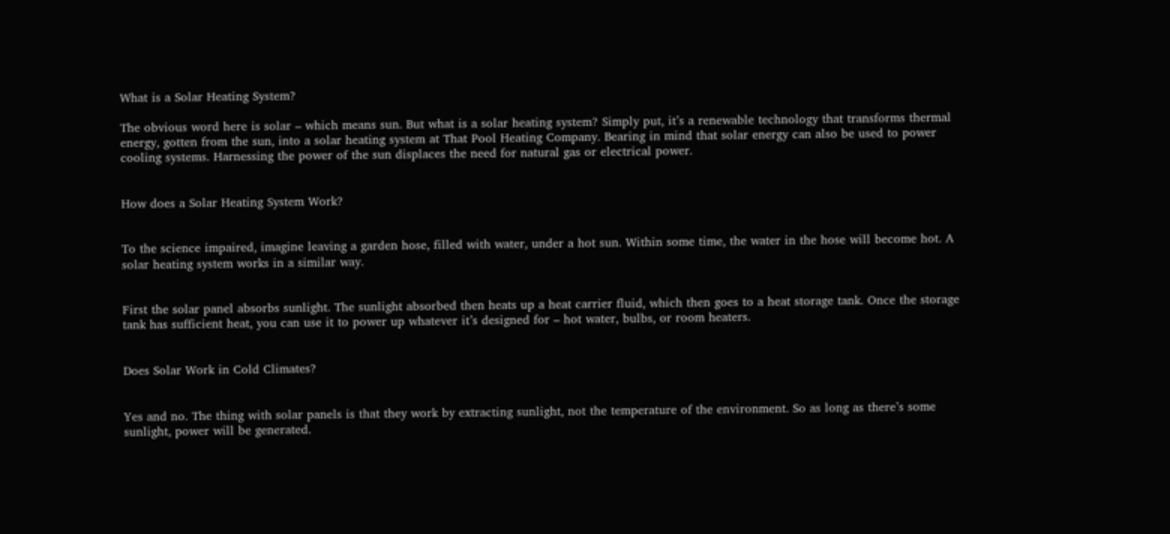What is a Solar Heating System?

The obvious word here is solar – which means sun. But what is a solar heating system? Simply put, it’s a renewable technology that transforms thermal energy, gotten from the sun, into a solar heating system at That Pool Heating Company. Bearing in mind that solar energy can also be used to power cooling systems. Harnessing the power of the sun displaces the need for natural gas or electrical power.


How does a Solar Heating System Work?


To the science impaired, imagine leaving a garden hose, filled with water, under a hot sun. Within some time, the water in the hose will become hot. A solar heating system works in a similar way.


First the solar panel absorbs sunlight. The sunlight absorbed then heats up a heat carrier fluid, which then goes to a heat storage tank. Once the storage tank has sufficient heat, you can use it to power up whatever it’s designed for – hot water, bulbs, or room heaters.


Does Solar Work in Cold Climates?


Yes and no. The thing with solar panels is that they work by extracting sunlight, not the temperature of the environment. So as long as there’s some sunlight, power will be generated.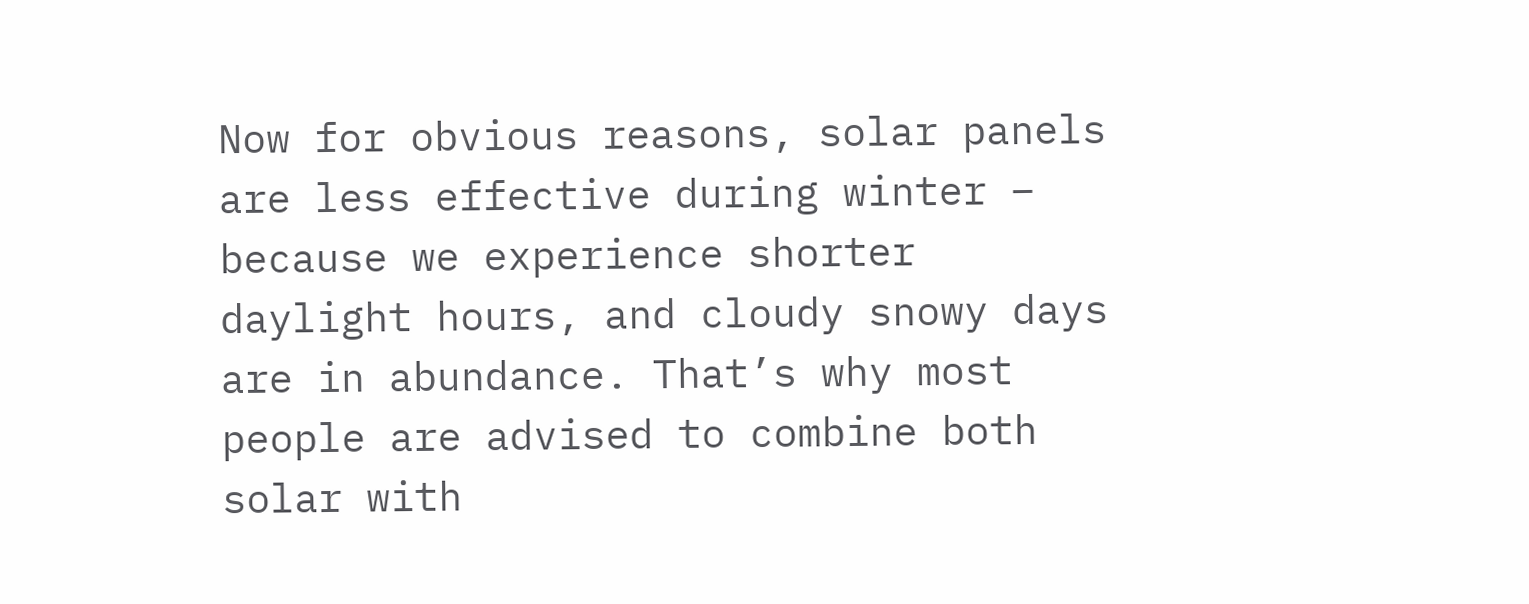Now for obvious reasons, solar panels are less effective during winter – because we experience shorter daylight hours, and cloudy snowy days are in abundance. That’s why most people are advised to combine both solar with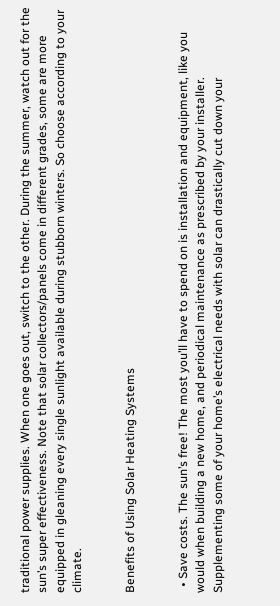traditional power supplies. When one goes out, switch to the other. During the summer, watch out for the sun’s super effectiveness. Note that solar collectors/panels come in different grades, some are more equipped in gleaning every single sunlight available during stubborn winters. So choose according to your climate.


Benefits of Using Solar Heating Systems


  • Save costs. The sun’s free! The most you’ll have to spend on is installation and equipment, like you would when building a new home, and periodical maintenance as prescribed by your installer. Supplementing some of your home’s electrical needs with solar can drastically cut down your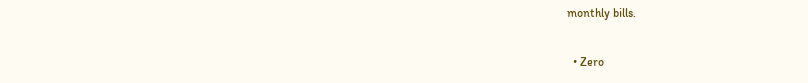monthly bills.


  • Zero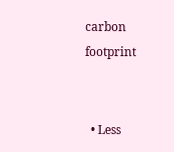carbon footprint


  • Less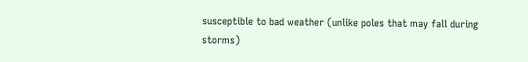susceptible to bad weather (unlike poles that may fall during storms)